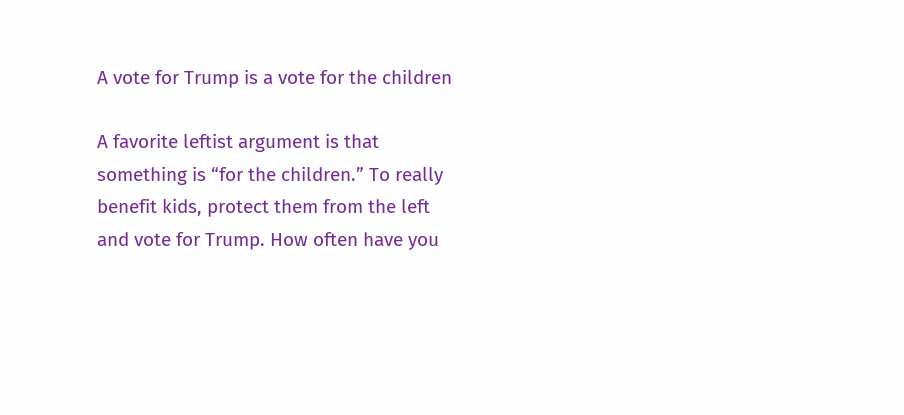A vote for Trump is a vote for the children

A favorite leftist argument is that something is “for the children.” To really benefit kids, protect them from the left and vote for Trump. How often have you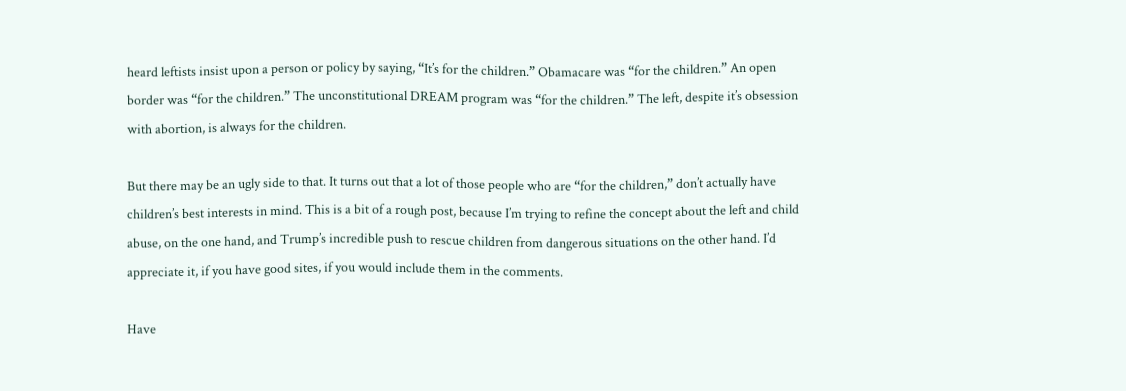heard leftists insist upon a person or policy by saying, “It’s for the children.” Obamacare was “for the children.” An open border was “for the children.” The unconstitutional DREAM program was “for the children.” The left, despite it’s obsession with abortion, is always for the children.

But there may be an ugly side to that. It turns out that a lot of those people who are “for the children,” don’t actually have children’s best interests in mind. This is a bit of a rough post, because I’m trying to refine the concept about the left and child abuse, on the one hand, and Trump’s incredible push to rescue children from dangerous situations on the other hand. I’d appreciate it, if you have good sites, if you would include them in the comments.

Have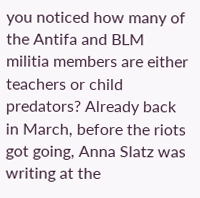you noticed how many of the Antifa and BLM militia members are either teachers or child predators? Already back in March, before the riots got going, Anna Slatz was writing at the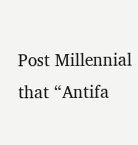Post Millennial  that “Antifa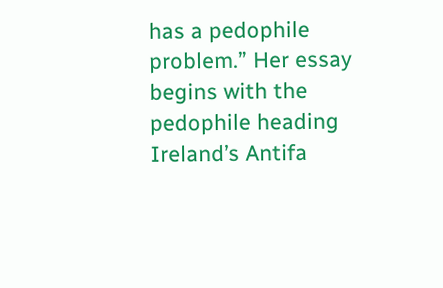has a pedophile problem.” Her essay begins with the pedophile heading Ireland’s Antifa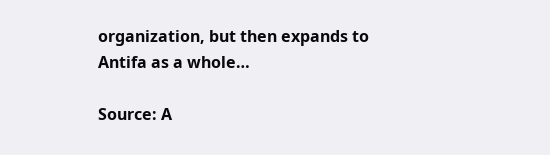organization, but then expands to Antifa as a whole…

Source: A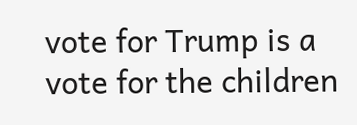vote for Trump is a vote for the children